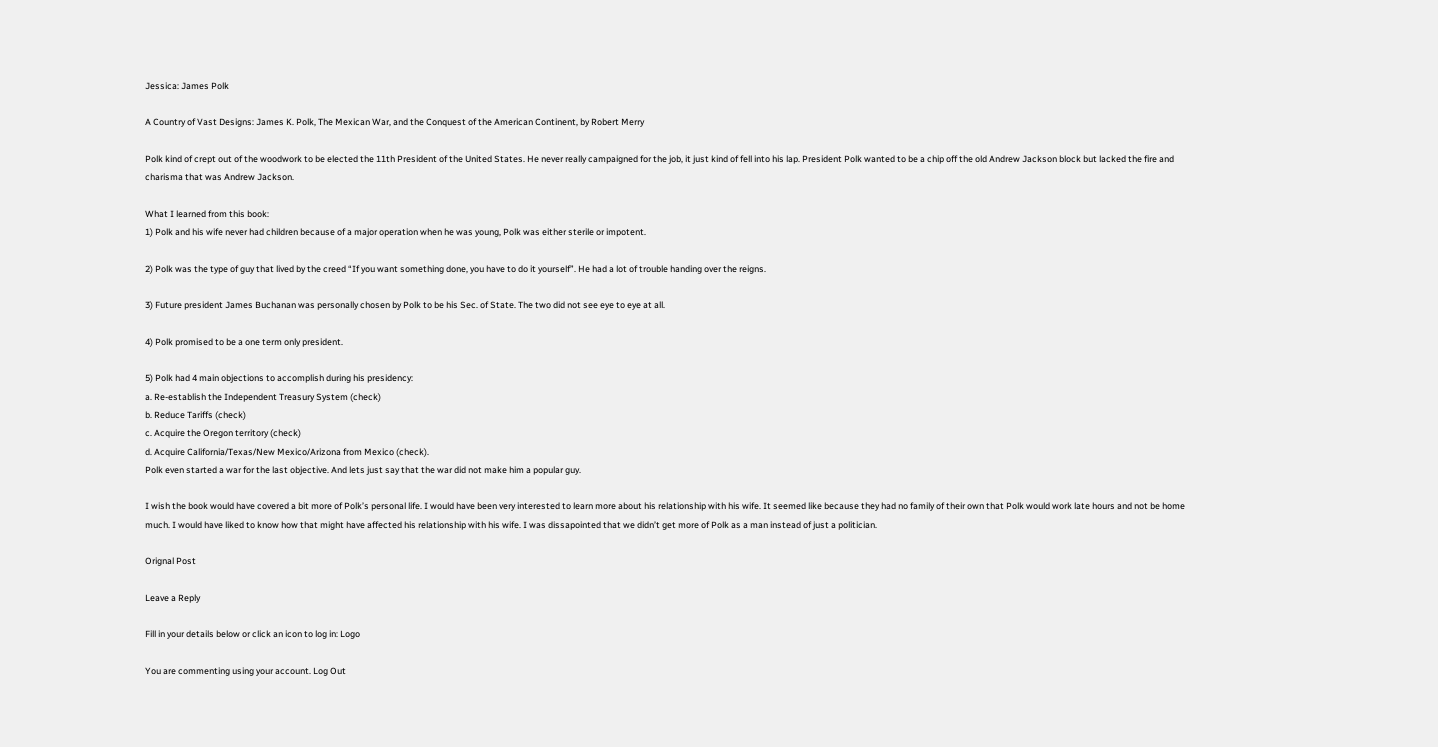Jessica: James Polk

A Country of Vast Designs: James K. Polk, The Mexican War, and the Conquest of the American Continent, by Robert Merry

Polk kind of crept out of the woodwork to be elected the 11th President of the United States. He never really campaigned for the job, it just kind of fell into his lap. President Polk wanted to be a chip off the old Andrew Jackson block but lacked the fire and charisma that was Andrew Jackson.

What I learned from this book:
1) Polk and his wife never had children because of a major operation when he was young, Polk was either sterile or impotent.

2) Polk was the type of guy that lived by the creed “If you want something done, you have to do it yourself”. He had a lot of trouble handing over the reigns.

3) Future president James Buchanan was personally chosen by Polk to be his Sec. of State. The two did not see eye to eye at all.

4) Polk promised to be a one term only president.

5) Polk had 4 main objections to accomplish during his presidency:
a. Re-establish the Independent Treasury System (check)
b. Reduce Tariffs (check)
c. Acquire the Oregon territory (check)
d. Acquire California/Texas/New Mexico/Arizona from Mexico (check).
Polk even started a war for the last objective. And lets just say that the war did not make him a popular guy.

I wish the book would have covered a bit more of Polk’s personal life. I would have been very interested to learn more about his relationship with his wife. It seemed like because they had no family of their own that Polk would work late hours and not be home much. I would have liked to know how that might have affected his relationship with his wife. I was dissapointed that we didn’t get more of Polk as a man instead of just a politician.

Orignal Post

Leave a Reply

Fill in your details below or click an icon to log in: Logo

You are commenting using your account. Log Out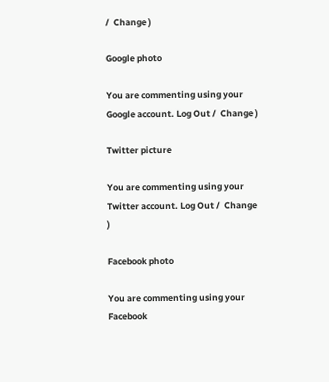/  Change )

Google photo

You are commenting using your Google account. Log Out /  Change )

Twitter picture

You are commenting using your Twitter account. Log Out /  Change )

Facebook photo

You are commenting using your Facebook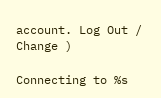account. Log Out /  Change )

Connecting to %s